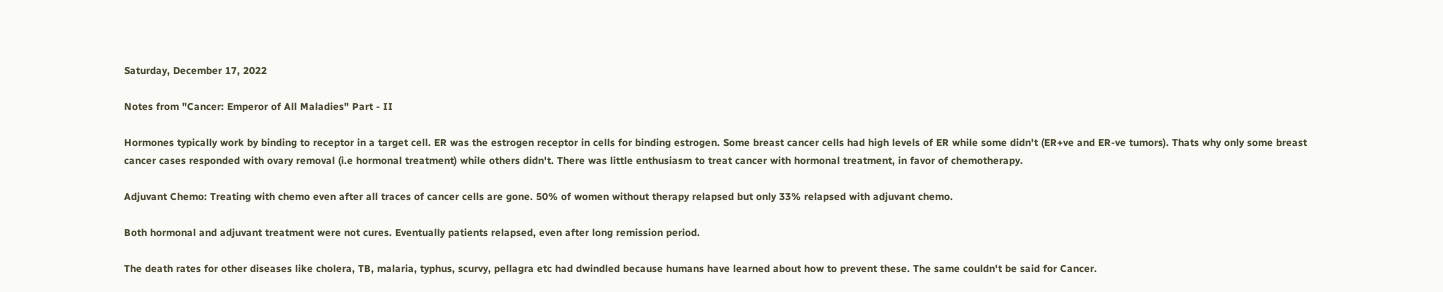Saturday, December 17, 2022

Notes from "Cancer: Emperor of All Maladies" Part - II

Hormones typically work by binding to receptor in a target cell. ER was the estrogen receptor in cells for binding estrogen. Some breast cancer cells had high levels of ER while some didn't (ER+ve and ER-ve tumors). Thats why only some breast cancer cases responded with ovary removal (i.e hormonal treatment) while others didn't. There was little enthusiasm to treat cancer with hormonal treatment, in favor of chemotherapy.

Adjuvant Chemo: Treating with chemo even after all traces of cancer cells are gone. 50% of women without therapy relapsed but only 33% relapsed with adjuvant chemo.

Both hormonal and adjuvant treatment were not cures. Eventually patients relapsed, even after long remission period.

The death rates for other diseases like cholera, TB, malaria, typhus, scurvy, pellagra etc had dwindled because humans have learned about how to prevent these. The same couldn't be said for Cancer.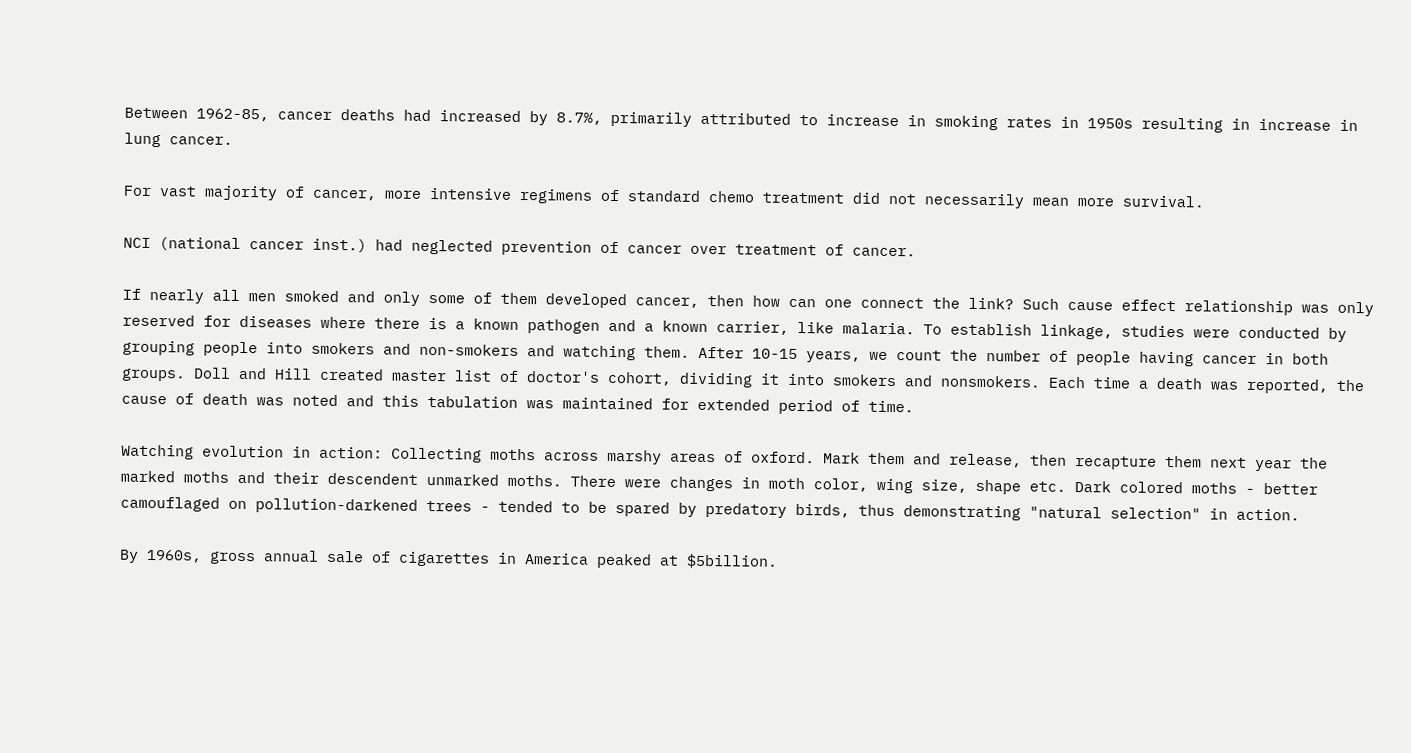Between 1962-85, cancer deaths had increased by 8.7%, primarily attributed to increase in smoking rates in 1950s resulting in increase in lung cancer.

For vast majority of cancer, more intensive regimens of standard chemo treatment did not necessarily mean more survival.

NCI (national cancer inst.) had neglected prevention of cancer over treatment of cancer.

If nearly all men smoked and only some of them developed cancer, then how can one connect the link? Such cause effect relationship was only reserved for diseases where there is a known pathogen and a known carrier, like malaria. To establish linkage, studies were conducted by grouping people into smokers and non-smokers and watching them. After 10-15 years, we count the number of people having cancer in both groups. Doll and Hill created master list of doctor's cohort, dividing it into smokers and nonsmokers. Each time a death was reported, the cause of death was noted and this tabulation was maintained for extended period of time.

Watching evolution in action: Collecting moths across marshy areas of oxford. Mark them and release, then recapture them next year the marked moths and their descendent unmarked moths. There were changes in moth color, wing size, shape etc. Dark colored moths - better camouflaged on pollution-darkened trees - tended to be spared by predatory birds, thus demonstrating "natural selection" in action.

By 1960s, gross annual sale of cigarettes in America peaked at $5billion.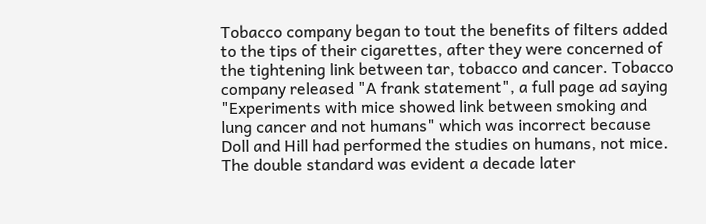Tobacco company began to tout the benefits of filters added to the tips of their cigarettes, after they were concerned of the tightening link between tar, tobacco and cancer. Tobacco company released "A frank statement", a full page ad saying "Experiments with mice showed link between smoking and lung cancer and not humans" which was incorrect because Doll and Hill had performed the studies on humans, not mice. The double standard was evident a decade later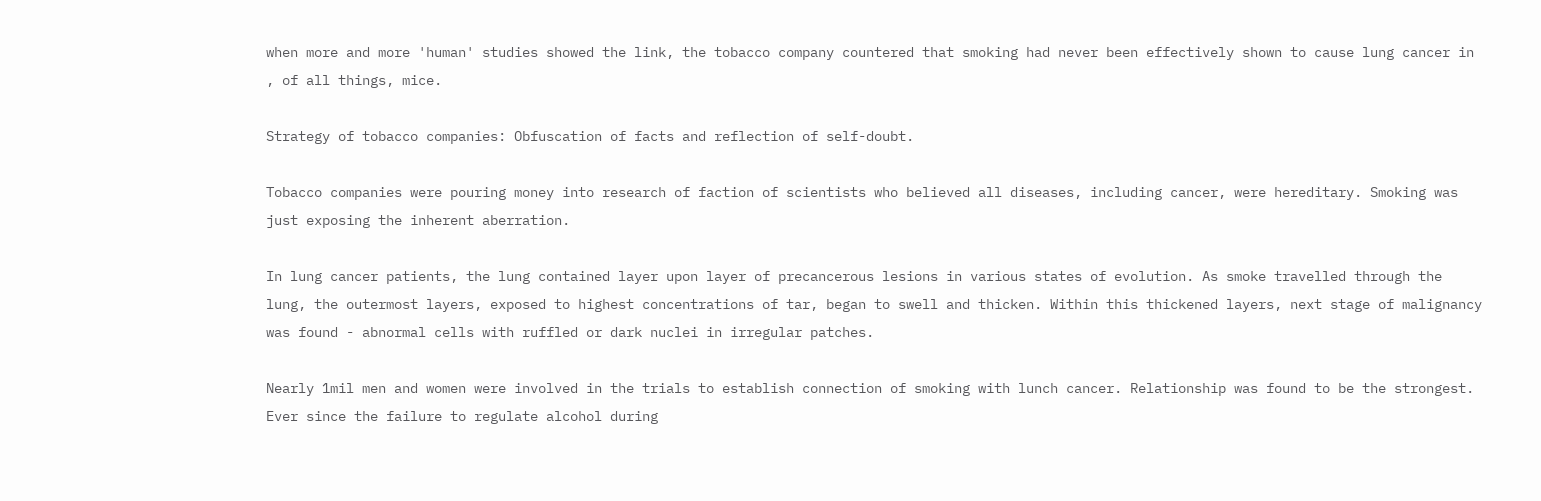when more and more 'human' studies showed the link, the tobacco company countered that smoking had never been effectively shown to cause lung cancer in , of all things, mice.

Strategy of tobacco companies: Obfuscation of facts and reflection of self-doubt.

Tobacco companies were pouring money into research of faction of scientists who believed all diseases, including cancer, were hereditary. Smoking was just exposing the inherent aberration.

In lung cancer patients, the lung contained layer upon layer of precancerous lesions in various states of evolution. As smoke travelled through the lung, the outermost layers, exposed to highest concentrations of tar, began to swell and thicken. Within this thickened layers, next stage of malignancy was found - abnormal cells with ruffled or dark nuclei in irregular patches.

Nearly 1mil men and women were involved in the trials to establish connection of smoking with lunch cancer. Relationship was found to be the strongest. Ever since the failure to regulate alcohol during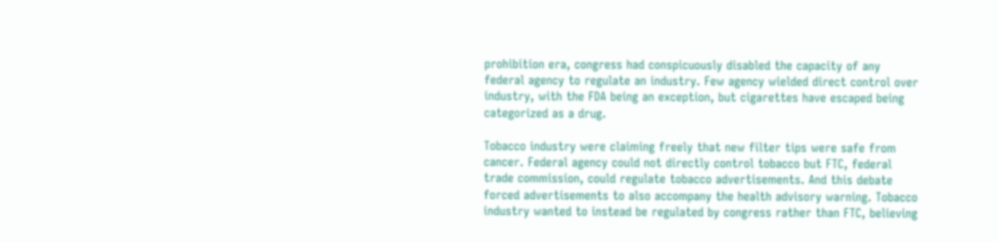prohibition era, congress had conspicuously disabled the capacity of any federal agency to regulate an industry. Few agency wielded direct control over industry, with the FDA being an exception, but cigarettes have escaped being categorized as a drug.

Tobacco industry were claiming freely that new filter tips were safe from cancer. Federal agency could not directly control tobacco but FTC, federal trade commission, could regulate tobacco advertisements. And this debate forced advertisements to also accompany the health advisory warning. Tobacco industry wanted to instead be regulated by congress rather than FTC, believing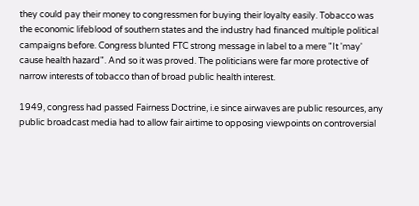they could pay their money to congressmen for buying their loyalty easily. Tobacco was the economic lifeblood of southern states and the industry had financed multiple political campaigns before. Congress blunted FTC strong message in label to a mere "It 'may' cause health hazard". And so it was proved. The politicians were far more protective of narrow interests of tobacco than of broad public health interest.

1949, congress had passed Fairness Doctrine, i.e since airwaves are public resources, any public broadcast media had to allow fair airtime to opposing viewpoints on controversial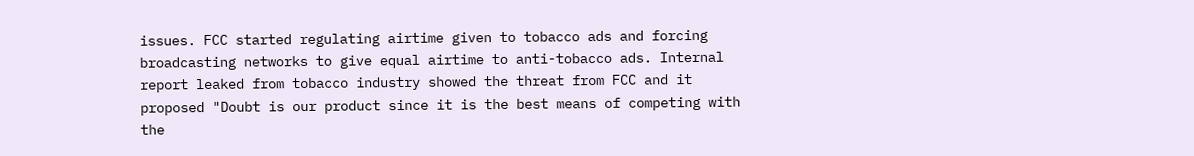issues. FCC started regulating airtime given to tobacco ads and forcing broadcasting networks to give equal airtime to anti-tobacco ads. Internal report leaked from tobacco industry showed the threat from FCC and it proposed "Doubt is our product since it is the best means of competing with the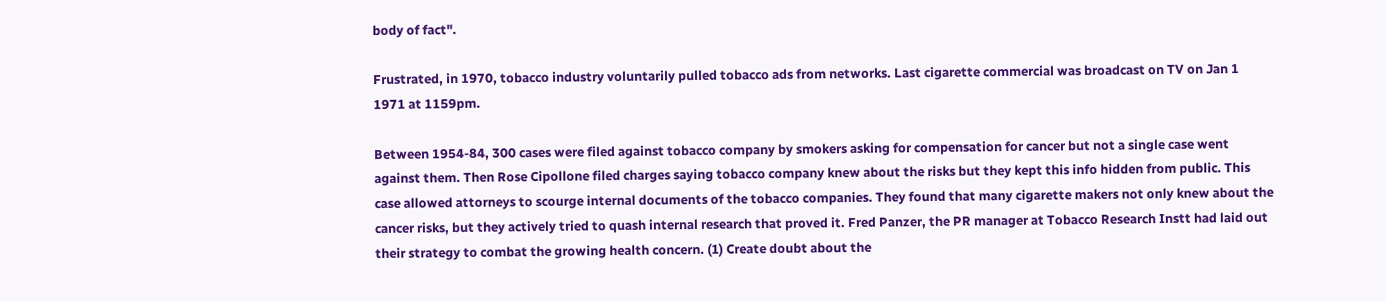body of fact".

Frustrated, in 1970, tobacco industry voluntarily pulled tobacco ads from networks. Last cigarette commercial was broadcast on TV on Jan 1 1971 at 1159pm.

Between 1954-84, 300 cases were filed against tobacco company by smokers asking for compensation for cancer but not a single case went against them. Then Rose Cipollone filed charges saying tobacco company knew about the risks but they kept this info hidden from public. This case allowed attorneys to scourge internal documents of the tobacco companies. They found that many cigarette makers not only knew about the cancer risks, but they actively tried to quash internal research that proved it. Fred Panzer, the PR manager at Tobacco Research Instt had laid out their strategy to combat the growing health concern. (1) Create doubt about the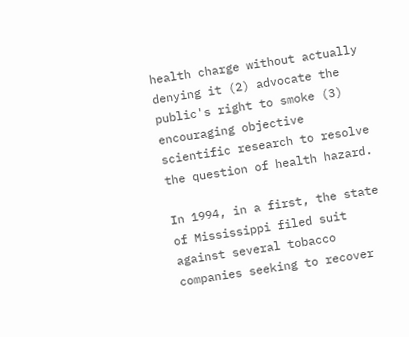health charge without actually denying it (2) advocate the public's right to smoke (3) encouraging objective scientific research to resolve the question of health hazard.

In 1994, in a first, the state of Mississippi filed suit against several tobacco companies seeking to recover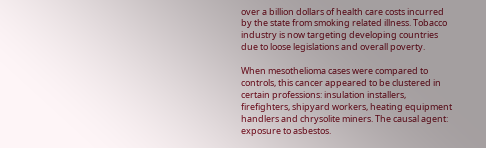over a billion dollars of health care costs incurred by the state from smoking related illness. Tobacco industry is now targeting developing countries due to loose legislations and overall poverty.

When mesothelioma cases were compared to controls, this cancer appeared to be clustered in certain professions: insulation installers, firefighters, shipyard workers, heating equipment handlers and chrysolite miners. The causal agent: exposure to asbestos.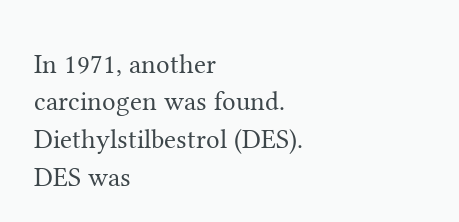In 1971, another carcinogen was found. Diethylstilbestrol (DES). DES was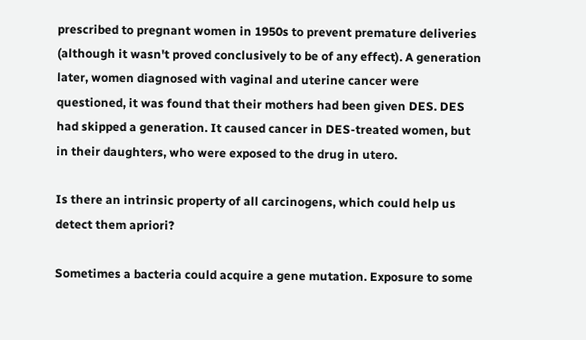prescribed to pregnant women in 1950s to prevent premature deliveries (although it wasn't proved conclusively to be of any effect). A generation later, women diagnosed with vaginal and uterine cancer were questioned, it was found that their mothers had been given DES. DES had skipped a generation. It caused cancer in DES-treated women, but in their daughters, who were exposed to the drug in utero.

Is there an intrinsic property of all carcinogens, which could help us detect them apriori?

Sometimes a bacteria could acquire a gene mutation. Exposure to some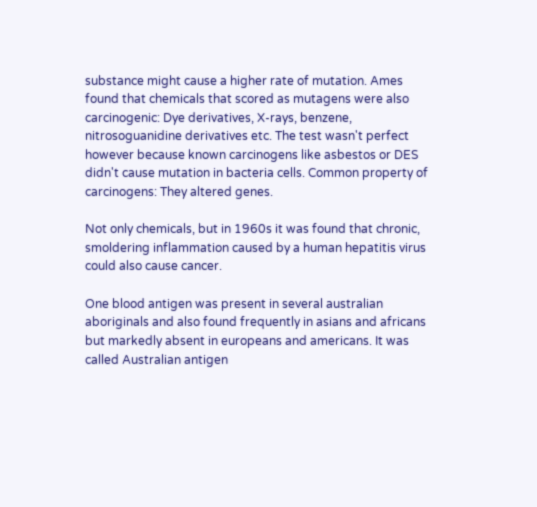substance might cause a higher rate of mutation. Ames found that chemicals that scored as mutagens were also carcinogenic: Dye derivatives, X-rays, benzene, nitrosoguanidine derivatives etc. The test wasn't perfect however because known carcinogens like asbestos or DES didn't cause mutation in bacteria cells. Common property of carcinogens: They altered genes.

Not only chemicals, but in 1960s it was found that chronic, smoldering inflammation caused by a human hepatitis virus could also cause cancer.

One blood antigen was present in several australian aboriginals and also found frequently in asians and africans but markedly absent in europeans and americans. It was called Australian antigen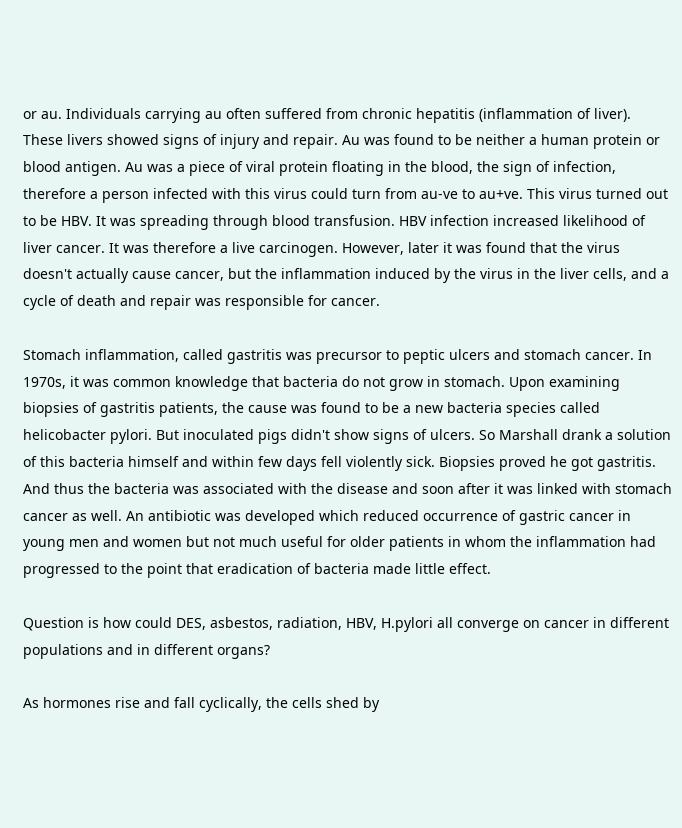or au. Individuals carrying au often suffered from chronic hepatitis (inflammation of liver). These livers showed signs of injury and repair. Au was found to be neither a human protein or blood antigen. Au was a piece of viral protein floating in the blood, the sign of infection, therefore a person infected with this virus could turn from au-ve to au+ve. This virus turned out to be HBV. It was spreading through blood transfusion. HBV infection increased likelihood of liver cancer. It was therefore a live carcinogen. However, later it was found that the virus doesn't actually cause cancer, but the inflammation induced by the virus in the liver cells, and a cycle of death and repair was responsible for cancer.

Stomach inflammation, called gastritis was precursor to peptic ulcers and stomach cancer. In 1970s, it was common knowledge that bacteria do not grow in stomach. Upon examining biopsies of gastritis patients, the cause was found to be a new bacteria species called helicobacter pylori. But inoculated pigs didn't show signs of ulcers. So Marshall drank a solution of this bacteria himself and within few days fell violently sick. Biopsies proved he got gastritis. And thus the bacteria was associated with the disease and soon after it was linked with stomach cancer as well. An antibiotic was developed which reduced occurrence of gastric cancer in young men and women but not much useful for older patients in whom the inflammation had progressed to the point that eradication of bacteria made little effect.

Question is how could DES, asbestos, radiation, HBV, H.pylori all converge on cancer in different populations and in different organs?

As hormones rise and fall cyclically, the cells shed by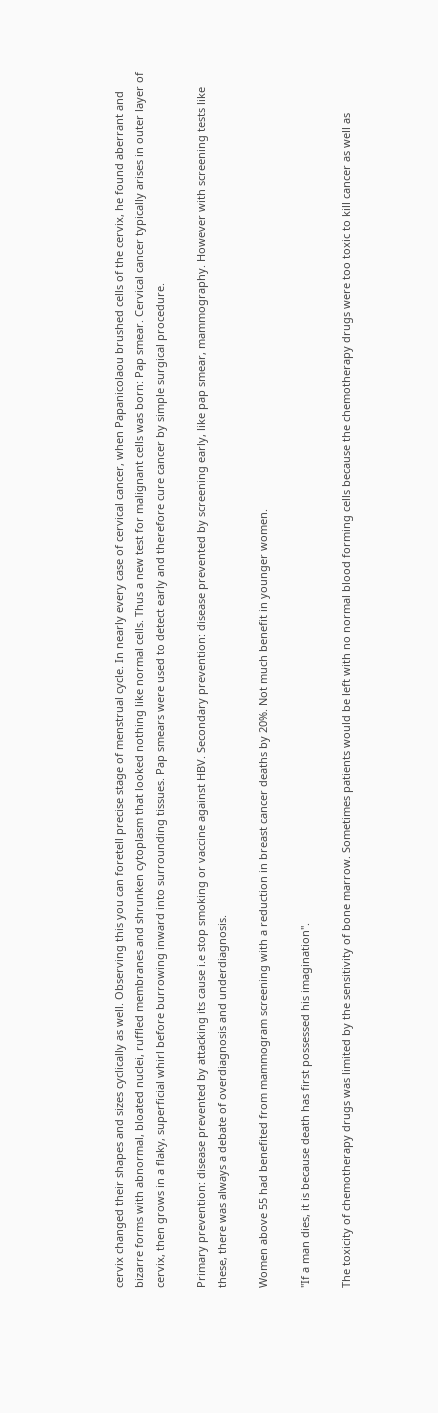cervix changed their shapes and sizes cyclically as well. Observing this you can foretell precise stage of menstrual cycle. In nearly every case of cervical cancer, when Papanicolaou brushed cells of the cervix, he found aberrant and bizarre forms with abnormal, bloated nuclei, ruffled membranes and shrunken cytoplasm that looked nothing like normal cells. Thus a new test for malignant cells was born: Pap smear. Cervical cancer typically arises in outer layer of cervix, then grows in a flaky, superficial whirl before burrowing inward into surrounding tissues. Pap smears were used to detect early and therefore cure cancer by simple surgical procedure.

Primary prevention: disease prevented by attacking its cause i.e stop smoking or vaccine against HBV. Secondary prevention: disease prevented by screening early, like pap smear, mammography. However with screening tests like these, there was always a debate of overdiagnosis and underdiagnosis.

Women above 55 had benefited from mammogram screening with a reduction in breast cancer deaths by 20%. Not much benefit in younger women.

"If a man dies, it is because death has first possessed his imagination".

The toxicity of chemotherapy drugs was limited by the sensitivity of bone marrow. Sometimes patients would be left with no normal blood forming cells because the chemotherapy drugs were too toxic to kill cancer as well as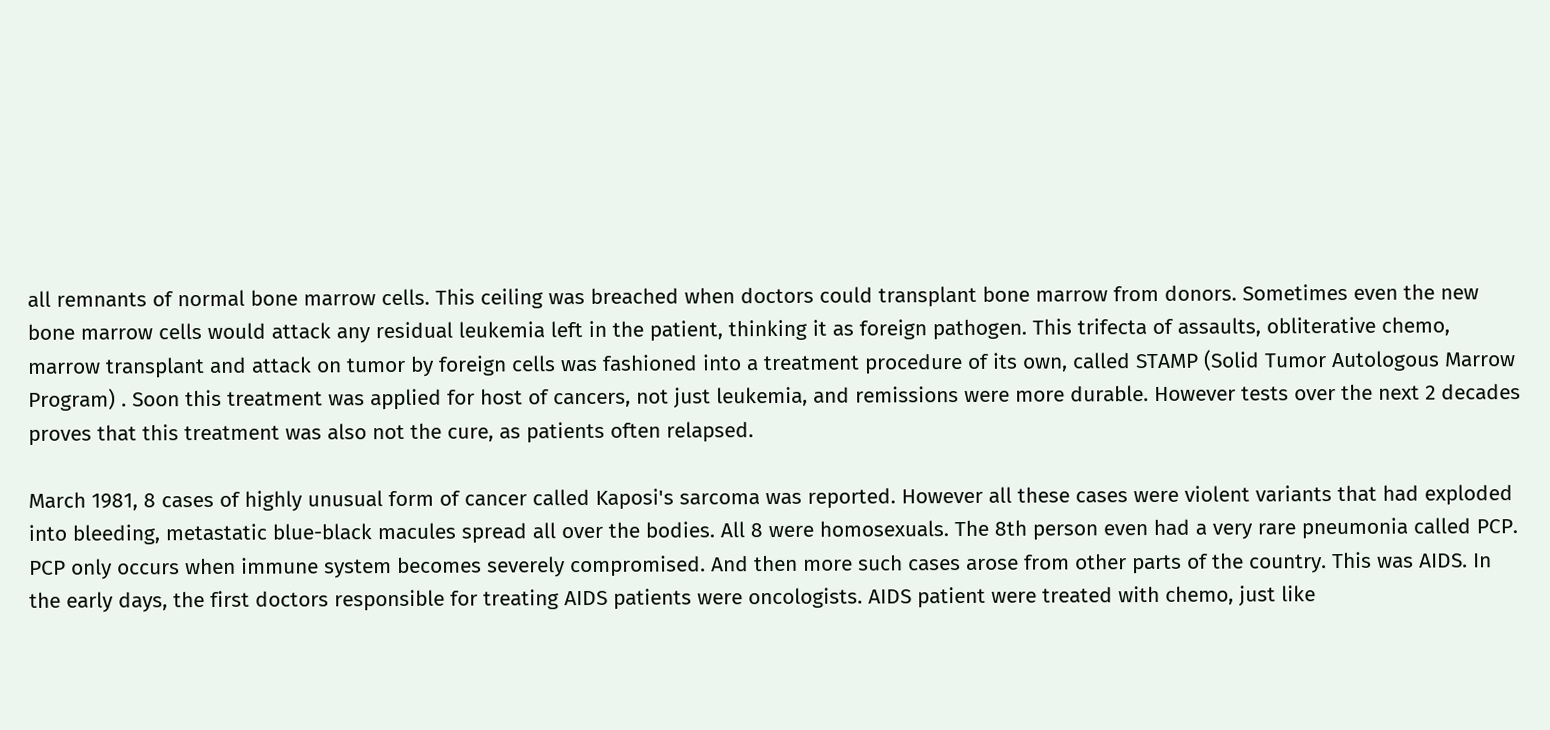all remnants of normal bone marrow cells. This ceiling was breached when doctors could transplant bone marrow from donors. Sometimes even the new bone marrow cells would attack any residual leukemia left in the patient, thinking it as foreign pathogen. This trifecta of assaults, obliterative chemo, marrow transplant and attack on tumor by foreign cells was fashioned into a treatment procedure of its own, called STAMP (Solid Tumor Autologous Marrow Program) . Soon this treatment was applied for host of cancers, not just leukemia, and remissions were more durable. However tests over the next 2 decades proves that this treatment was also not the cure, as patients often relapsed.

March 1981, 8 cases of highly unusual form of cancer called Kaposi's sarcoma was reported. However all these cases were violent variants that had exploded into bleeding, metastatic blue-black macules spread all over the bodies. All 8 were homosexuals. The 8th person even had a very rare pneumonia called PCP. PCP only occurs when immune system becomes severely compromised. And then more such cases arose from other parts of the country. This was AIDS. In the early days, the first doctors responsible for treating AIDS patients were oncologists. AIDS patient were treated with chemo, just like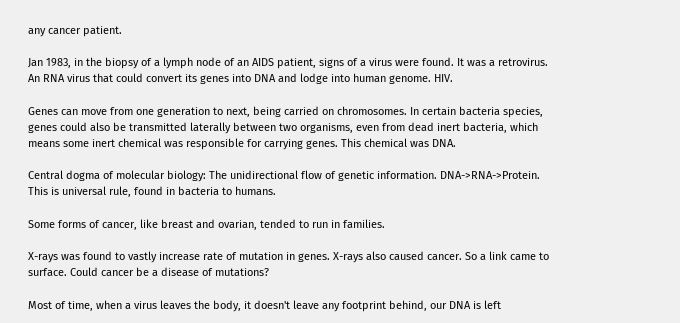any cancer patient.

Jan 1983, in the biopsy of a lymph node of an AIDS patient, signs of a virus were found. It was a retrovirus. An RNA virus that could convert its genes into DNA and lodge into human genome. HIV.

Genes can move from one generation to next, being carried on chromosomes. In certain bacteria species, genes could also be transmitted laterally between two organisms, even from dead inert bacteria, which means some inert chemical was responsible for carrying genes. This chemical was DNA.

Central dogma of molecular biology: The unidirectional flow of genetic information. DNA->RNA->Protein. This is universal rule, found in bacteria to humans.

Some forms of cancer, like breast and ovarian, tended to run in families.

X-rays was found to vastly increase rate of mutation in genes. X-rays also caused cancer. So a link came to surface. Could cancer be a disease of mutations?

Most of time, when a virus leaves the body, it doesn't leave any footprint behind, our DNA is left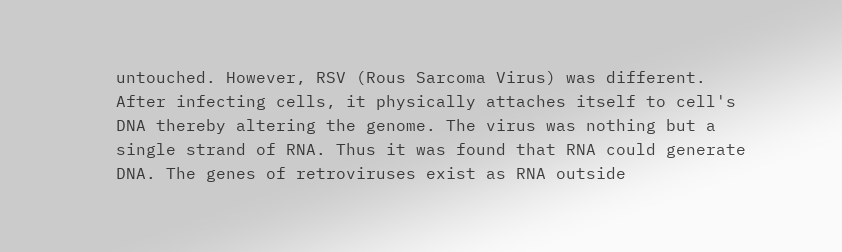untouched. However, RSV (Rous Sarcoma Virus) was different. After infecting cells, it physically attaches itself to cell's DNA thereby altering the genome. The virus was nothing but a single strand of RNA. Thus it was found that RNA could generate DNA. The genes of retroviruses exist as RNA outside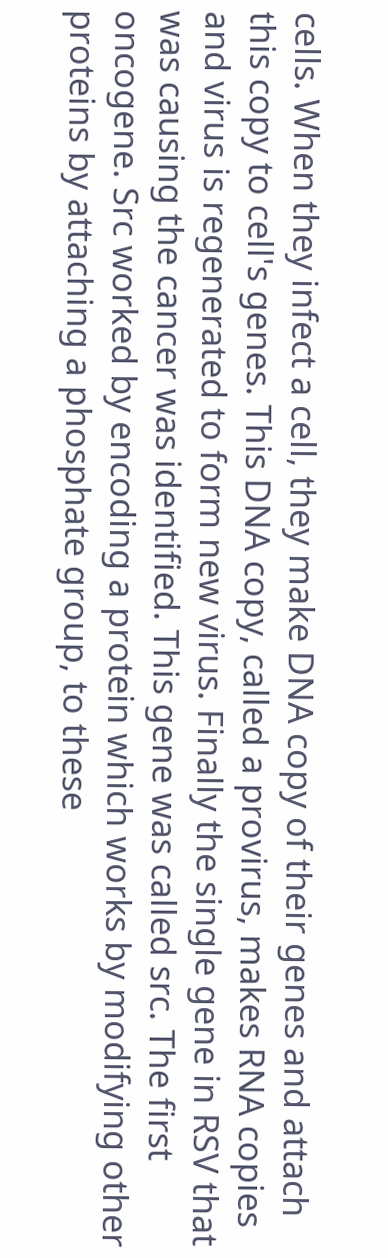cells. When they infect a cell, they make DNA copy of their genes and attach this copy to cell's genes. This DNA copy, called a provirus, makes RNA copies and virus is regenerated to form new virus. Finally the single gene in RSV that was causing the cancer was identified. This gene was called src. The first oncogene. Src worked by encoding a protein which works by modifying other proteins by attaching a phosphate group, to these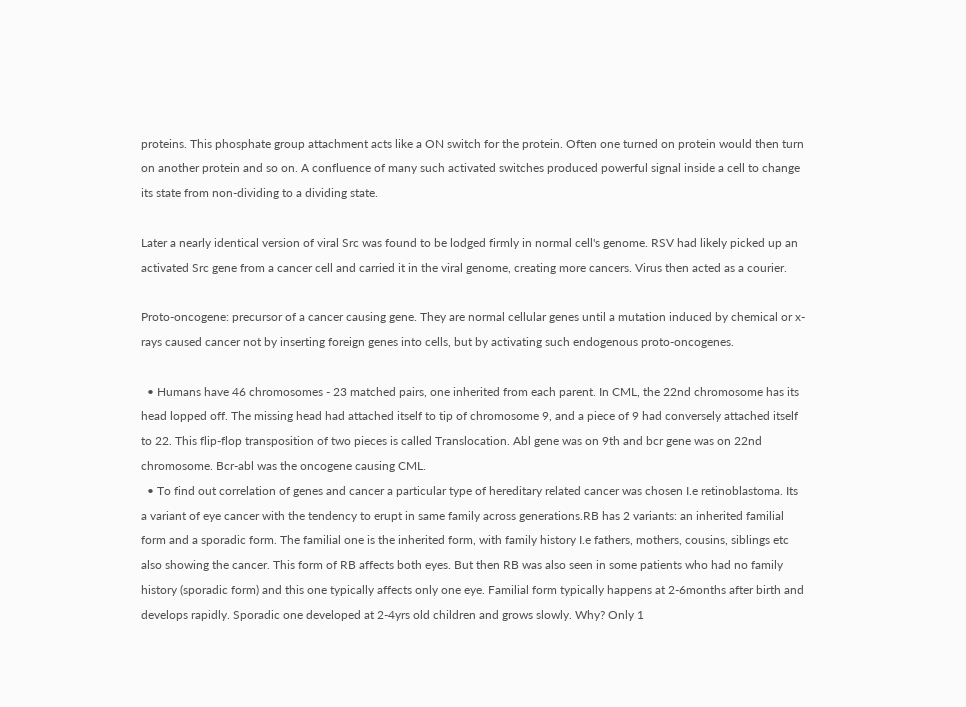proteins. This phosphate group attachment acts like a ON switch for the protein. Often one turned on protein would then turn on another protein and so on. A confluence of many such activated switches produced powerful signal inside a cell to change its state from non-dividing to a dividing state.

Later a nearly identical version of viral Src was found to be lodged firmly in normal cell's genome. RSV had likely picked up an activated Src gene from a cancer cell and carried it in the viral genome, creating more cancers. Virus then acted as a courier.

Proto-oncogene: precursor of a cancer causing gene. They are normal cellular genes until a mutation induced by chemical or x-rays caused cancer not by inserting foreign genes into cells, but by activating such endogenous proto-oncogenes.

  • Humans have 46 chromosomes - 23 matched pairs, one inherited from each parent. In CML, the 22nd chromosome has its head lopped off. The missing head had attached itself to tip of chromosome 9, and a piece of 9 had conversely attached itself to 22. This flip-flop transposition of two pieces is called Translocation. Abl gene was on 9th and bcr gene was on 22nd chromosome. Bcr-abl was the oncogene causing CML.
  • To find out correlation of genes and cancer a particular type of hereditary related cancer was chosen I.e retinoblastoma. Its a variant of eye cancer with the tendency to erupt in same family across generations.RB has 2 variants: an inherited familial form and a sporadic form. The familial one is the inherited form, with family history I.e fathers, mothers, cousins, siblings etc also showing the cancer. This form of RB affects both eyes. But then RB was also seen in some patients who had no family history (sporadic form) and this one typically affects only one eye. Familial form typically happens at 2-6months after birth and develops rapidly. Sporadic one developed at 2-4yrs old children and grows slowly. Why? Only 1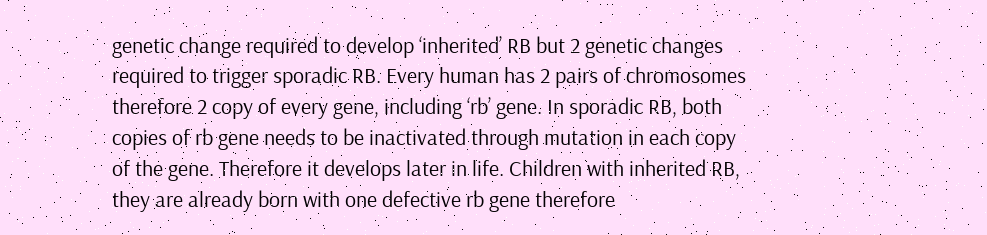genetic change required to develop ‘inherited’ RB but 2 genetic changes required to trigger sporadic RB. Every human has 2 pairs of chromosomes therefore 2 copy of every gene, including ‘rb’ gene. In sporadic RB, both copies of rb gene needs to be inactivated through mutation in each copy of the gene. Therefore it develops later in life. Children with inherited RB, they are already born with one defective rb gene therefore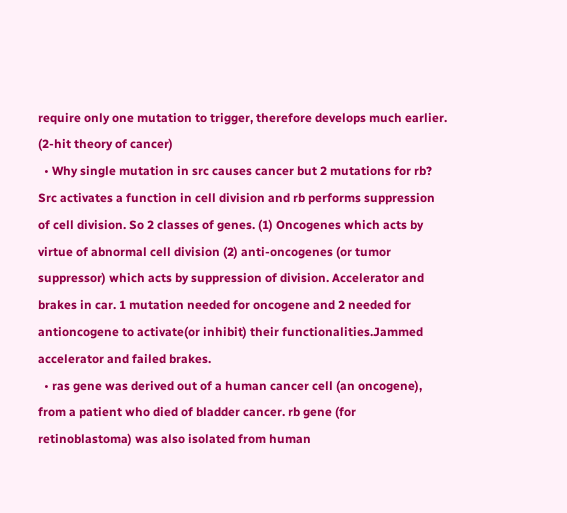require only one mutation to trigger, therefore develops much earlier. (2-hit theory of cancer)
  • Why single mutation in src causes cancer but 2 mutations for rb? Src activates a function in cell division and rb performs suppression of cell division. So 2 classes of genes. (1) Oncogenes which acts by virtue of abnormal cell division (2) anti-oncogenes (or tumor suppressor) which acts by suppression of division. Accelerator and brakes in car. 1 mutation needed for oncogene and 2 needed for antioncogene to activate(or inhibit) their functionalities.Jammed accelerator and failed brakes.
  • ras gene was derived out of a human cancer cell (an oncogene), from a patient who died of bladder cancer. rb gene (for retinoblastoma) was also isolated from human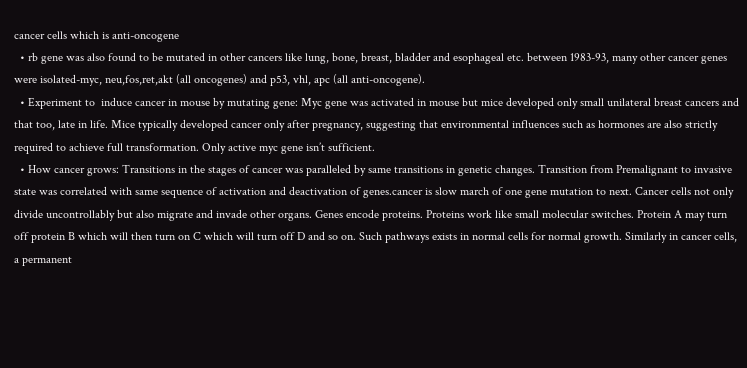cancer cells which is anti-oncogene
  • rb gene was also found to be mutated in other cancers like lung, bone, breast, bladder and esophageal etc. between 1983-93, many other cancer genes were isolated-myc, neu,fos,ret,akt (all oncogenes) and p53, vhl, apc (all anti-oncogene).
  • Experiment to  induce cancer in mouse by mutating gene: Myc gene was activated in mouse but mice developed only small unilateral breast cancers and that too, late in life. Mice typically developed cancer only after pregnancy, suggesting that environmental influences such as hormones are also strictly required to achieve full transformation. Only active myc gene isn’t sufficient.
  • How cancer grows: Transitions in the stages of cancer was paralleled by same transitions in genetic changes. Transition from Premalignant to invasive state was correlated with same sequence of activation and deactivation of genes.cancer is slow march of one gene mutation to next. Cancer cells not only divide uncontrollably but also migrate and invade other organs. Genes encode proteins. Proteins work like small molecular switches. Protein A may turn off protein B which will then turn on C which will turn off D and so on. Such pathways exists in normal cells for normal growth. Similarly in cancer cells, a permanent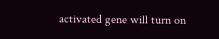activated gene will turn on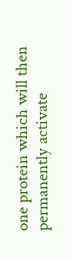one protein which will then permanently activate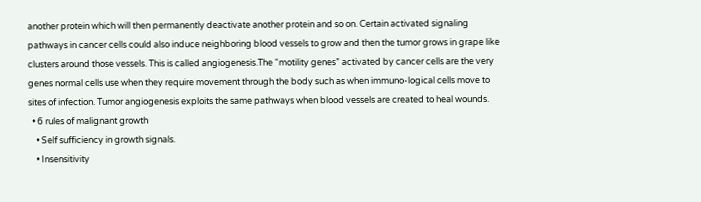another protein which will then permanently deactivate another protein and so on. Certain activated signaling pathways in cancer cells could also induce neighboring blood vessels to grow and then the tumor grows in grape like clusters around those vessels. This is called angiogenesis.The “motility genes” activated by cancer cells are the very genes normal cells use when they require movement through the body such as when immuno-logical cells move to sites of infection. Tumor angiogenesis exploits the same pathways when blood vessels are created to heal wounds.
  • 6 rules of malignant growth
    • Self sufficiency in growth signals.
    • Insensitivity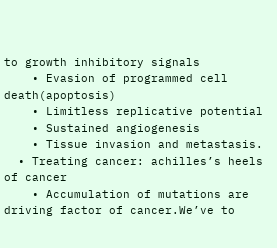to growth inhibitory signals
    • Evasion of programmed cell death(apoptosis)
    • Limitless replicative potential
    • Sustained angiogenesis
    • Tissue invasion and metastasis.
  • Treating cancer: achilles’s heels of cancer
    • Accumulation of mutations are driving factor of cancer.We’ve to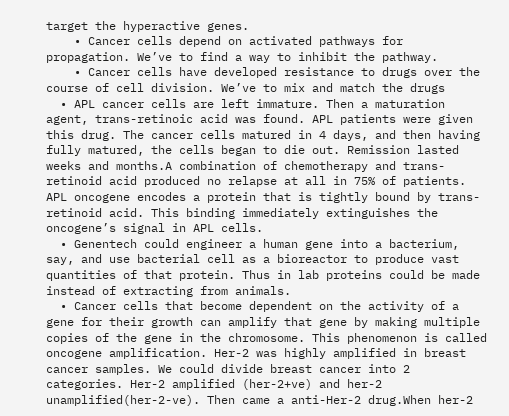target the hyperactive genes.
    • Cancer cells depend on activated pathways for propagation. We’ve to find a way to inhibit the pathway.
    • Cancer cells have developed resistance to drugs over the course of cell division. We’ve to mix and match the drugs
  • APL cancer cells are left immature. Then a maturation agent, trans-retinoic acid was found. APL patients were given this drug. The cancer cells matured in 4 days, and then having fully matured, the cells began to die out. Remission lasted weeks and months.A combination of chemotherapy and trans-retinoid acid produced no relapse at all in 75% of patients. APL oncogene encodes a protein that is tightly bound by trans-retinoid acid. This binding immediately extinguishes the oncogene’s signal in APL cells.
  • Genentech could engineer a human gene into a bacterium, say, and use bacterial cell as a bioreactor to produce vast quantities of that protein. Thus in lab proteins could be made instead of extracting from animals.
  • Cancer cells that become dependent on the activity of a gene for their growth can amplify that gene by making multiple copies of the gene in the chromosome. This phenomenon is called oncogene amplification. Her-2 was highly amplified in breast cancer samples. We could divide breast cancer into 2 categories. Her-2 amplified (her-2+ve) and her-2 unamplified(her-2-ve). Then came a anti-Her-2 drug.When her-2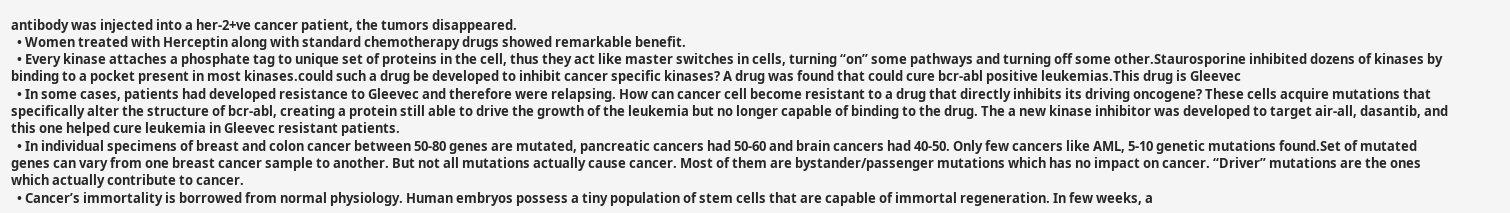antibody was injected into a her-2+ve cancer patient, the tumors disappeared.
  • Women treated with Herceptin along with standard chemotherapy drugs showed remarkable benefit.
  • Every kinase attaches a phosphate tag to unique set of proteins in the cell, thus they act like master switches in cells, turning “on” some pathways and turning off some other.Staurosporine inhibited dozens of kinases by binding to a pocket present in most kinases.could such a drug be developed to inhibit cancer specific kinases? A drug was found that could cure bcr-abl positive leukemias.This drug is Gleevec
  • In some cases, patients had developed resistance to Gleevec and therefore were relapsing. How can cancer cell become resistant to a drug that directly inhibits its driving oncogene? These cells acquire mutations that specifically alter the structure of bcr-abl, creating a protein still able to drive the growth of the leukemia but no longer capable of binding to the drug. The a new kinase inhibitor was developed to target air-all, dasantib, and this one helped cure leukemia in Gleevec resistant patients.
  • In individual specimens of breast and colon cancer between 50-80 genes are mutated, pancreatic cancers had 50-60 and brain cancers had 40-50. Only few cancers like AML, 5-10 genetic mutations found.Set of mutated genes can vary from one breast cancer sample to another. But not all mutations actually cause cancer. Most of them are bystander/passenger mutations which has no impact on cancer. “Driver” mutations are the ones which actually contribute to cancer.
  • Cancer’s immortality is borrowed from normal physiology. Human embryos possess a tiny population of stem cells that are capable of immortal regeneration. In few weeks, a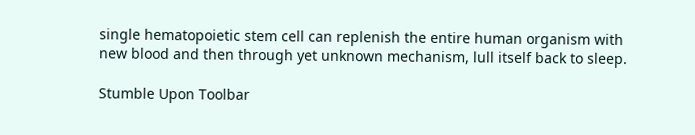single hematopoietic stem cell can replenish the entire human organism with new blood and then through yet unknown mechanism, lull itself back to sleep.

Stumble Upon Toolbar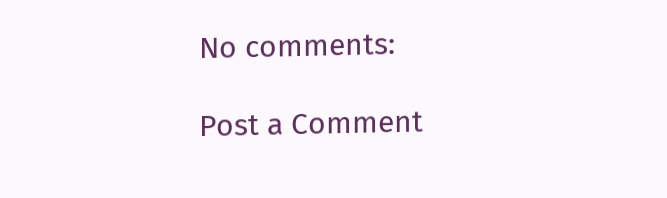No comments:

Post a Comment